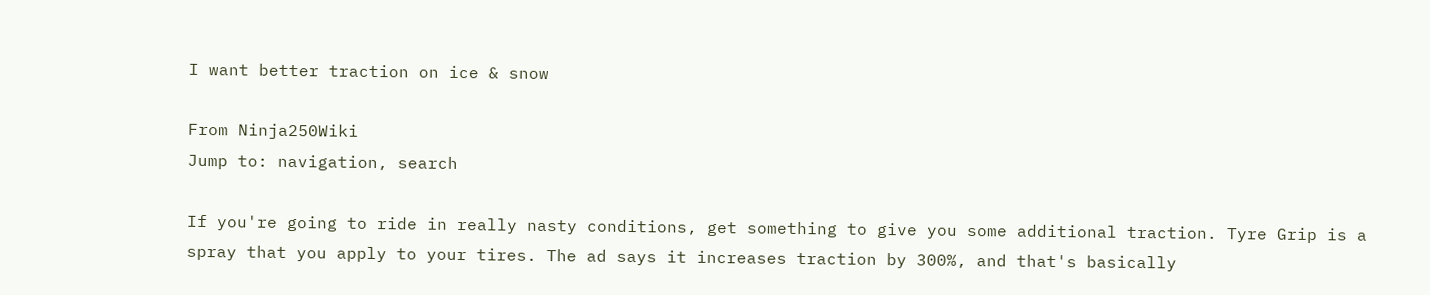I want better traction on ice & snow

From Ninja250Wiki
Jump to: navigation, search

If you're going to ride in really nasty conditions, get something to give you some additional traction. Tyre Grip is a spray that you apply to your tires. The ad says it increases traction by 300%, and that's basically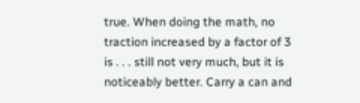true. When doing the math, no traction increased by a factor of 3 is . . . still not very much, but it is noticeably better. Carry a can and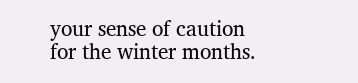your sense of caution for the winter months.